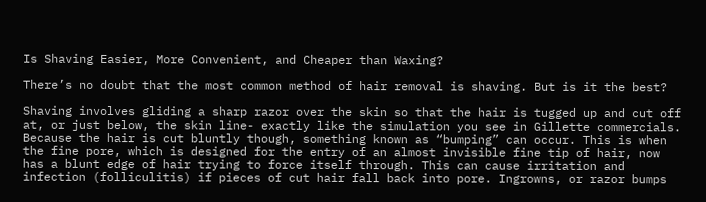Is Shaving Easier, More Convenient, and Cheaper than Waxing?

There’s no doubt that the most common method of hair removal is shaving. But is it the best?

Shaving involves gliding a sharp razor over the skin so that the hair is tugged up and cut off at, or just below, the skin line- exactly like the simulation you see in Gillette commercials. Because the hair is cut bluntly though, something known as “bumping” can occur. This is when the fine pore, which is designed for the entry of an almost invisible fine tip of hair, now has a blunt edge of hair trying to force itself through. This can cause irritation and infection (folliculitis) if pieces of cut hair fall back into pore. Ingrowns, or razor bumps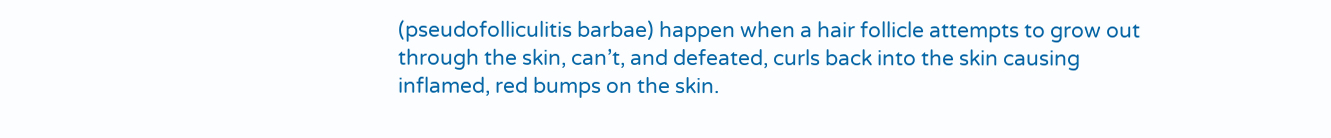(pseudofolliculitis barbae) happen when a hair follicle attempts to grow out through the skin, can’t, and defeated, curls back into the skin causing inflamed, red bumps on the skin.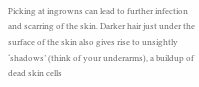Picking at ingrowns can lead to further infection and scarring of the skin. Darker hair just under the surface of the skin also gives rise to unsightly ‘shadows’ (think of your underarms), a buildup of dead skin cells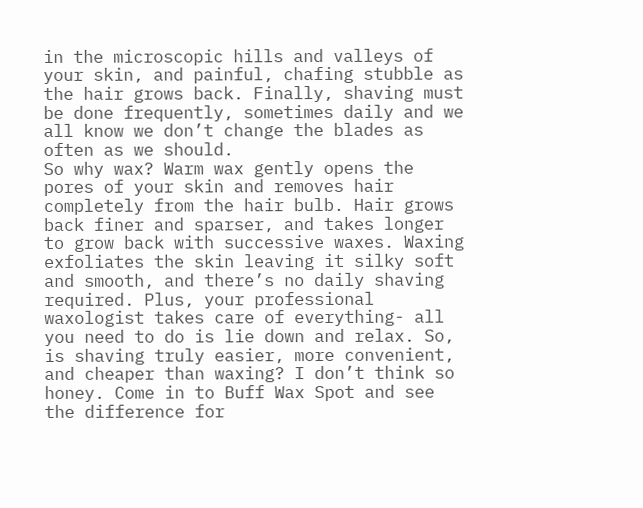in the microscopic hills and valleys of your skin, and painful, chafing stubble as the hair grows back. Finally, shaving must be done frequently, sometimes daily and we all know we don’t change the blades as often as we should.
So why wax? Warm wax gently opens the pores of your skin and removes hair completely from the hair bulb. Hair grows back finer and sparser, and takes longer to grow back with successive waxes. Waxing exfoliates the skin leaving it silky soft and smooth, and there’s no daily shaving required. Plus, your professional waxologist takes care of everything- all you need to do is lie down and relax. So, is shaving truly easier, more convenient, and cheaper than waxing? I don’t think so honey. Come in to Buff Wax Spot and see the difference for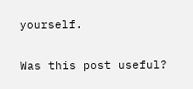yourself.

Was this post useful?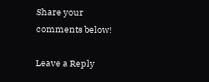Share your comments below!

Leave a Reply